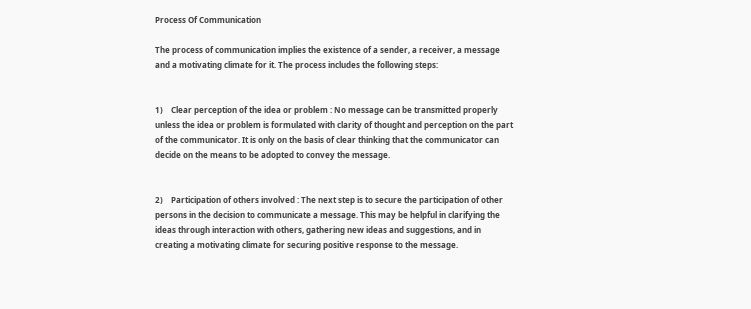Process Of Communication

The process of communication implies the existence of a sender, a receiver, a message and a motivating climate for it. The process includes the following steps:


1)    Clear perception of the idea or problem : No message can be transmitted properly unless the idea or problem is formulated with clarity of thought and perception on the part of the communicator. It is only on the basis of clear thinking that the communicator can decide on the means to be adopted to convey the message.


2)    Participation of others involved : The next step is to secure the participation of other persons in the decision to communicate a message. This may be helpful in clarifying the ideas through interaction with others, gathering new ideas and suggestions, and in creating a motivating climate for securing positive response to the message.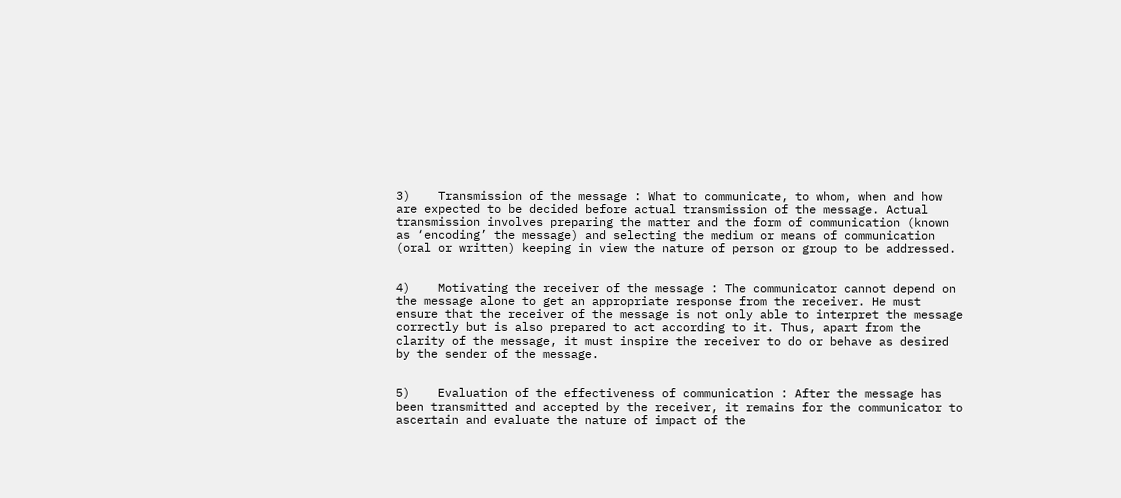3)    Transmission of the message : What to communicate, to whom, when and how are expected to be decided before actual transmission of the message. Actual transmission involves preparing the matter and the form of communication (known as ‘encoding’ the message) and selecting the medium or means of communication (oral or written) keeping in view the nature of person or group to be addressed.


4)    Motivating the receiver of the message : The communicator cannot depend on the message alone to get an appropriate response from the receiver. He must ensure that the receiver of the message is not only able to interpret the message correctly but is also prepared to act according to it. Thus, apart from the clarity of the message, it must inspire the receiver to do or behave as desired by the sender of the message.


5)    Evaluation of the effectiveness of communication : After the message has been transmitted and accepted by the receiver, it remains for the communicator to ascertain and evaluate the nature of impact of the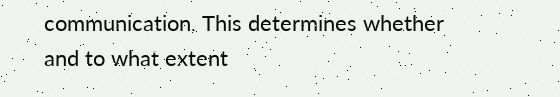communication. This determines whether and to what extent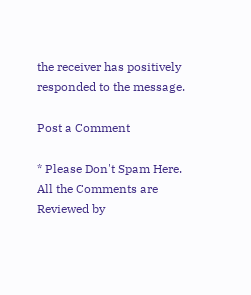the receiver has positively responded to the message.

Post a Comment

* Please Don't Spam Here. All the Comments are Reviewed by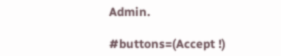Admin.

#buttons=(Accept !)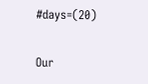#days=(20)

Our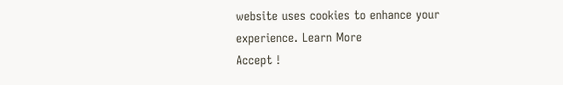website uses cookies to enhance your experience. Learn More
Accept !